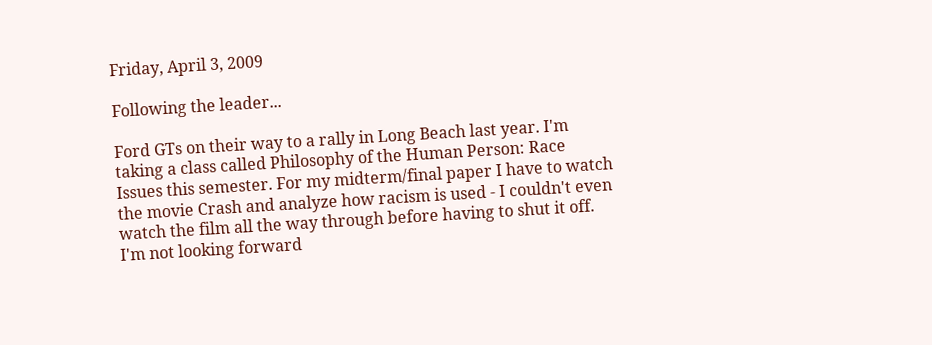Friday, April 3, 2009

Following the leader...

Ford GTs on their way to a rally in Long Beach last year. I'm taking a class called Philosophy of the Human Person: Race Issues this semester. For my midterm/final paper I have to watch the movie Crash and analyze how racism is used - I couldn't even watch the film all the way through before having to shut it off. I'm not looking forward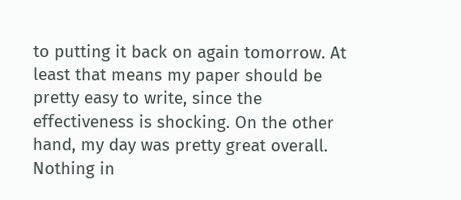to putting it back on again tomorrow. At least that means my paper should be pretty easy to write, since the effectiveness is shocking. On the other hand, my day was pretty great overall. Nothing in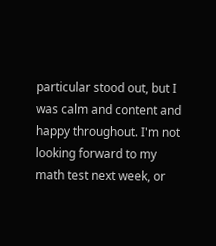particular stood out, but I was calm and content and happy throughout. I'm not looking forward to my math test next week, or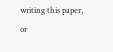writing this paper, or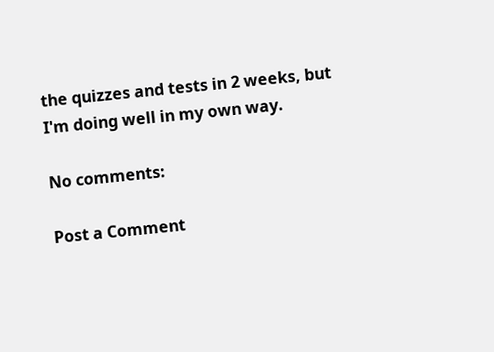the quizzes and tests in 2 weeks, but I'm doing well in my own way.

No comments:

Post a Comment